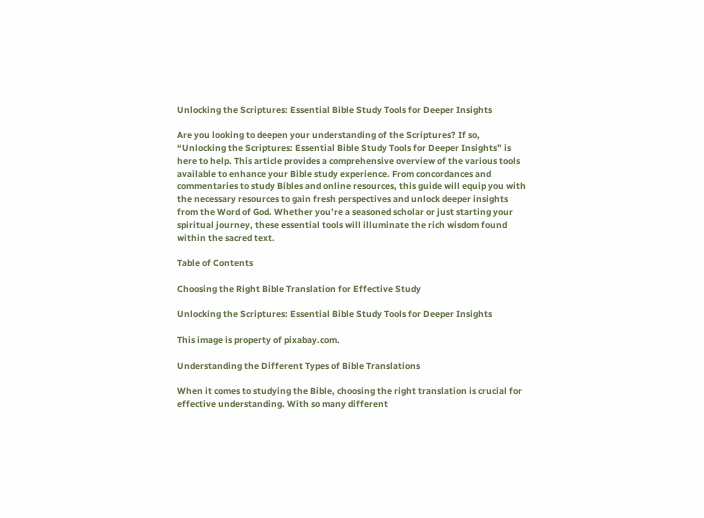Unlocking the Scriptures: Essential Bible Study Tools for Deeper Insights

Are you looking to deepen your understanding of the Scriptures? If so, “Unlocking the Scriptures: Essential Bible Study Tools for Deeper Insights” is here to help. This article provides a comprehensive overview of the various tools available to enhance your Bible study experience. From concordances and commentaries to study Bibles and online resources, this guide will equip you with the necessary resources to gain fresh perspectives and unlock deeper insights from the Word of God. Whether you’re a seasoned scholar or just starting your spiritual journey, these essential tools will illuminate the rich wisdom found within the sacred text.

Table of Contents

Choosing the Right Bible Translation for Effective Study

Unlocking the Scriptures: Essential Bible Study Tools for Deeper Insights

This image is property of pixabay.com.

Understanding the Different Types of Bible Translations

When it comes to studying the Bible, choosing the right translation is crucial for effective understanding. With so many different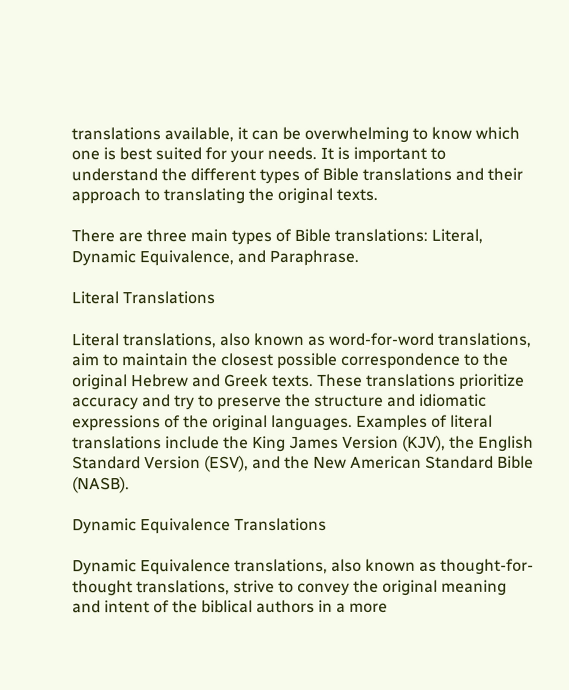translations available, it can be overwhelming to know which one is best suited for your needs. It is important to understand the different types of Bible translations and their approach to translating the original texts.

There are three main types of Bible translations: Literal, Dynamic Equivalence, and Paraphrase.

Literal Translations

Literal translations, also known as word-for-word translations, aim to maintain the closest possible correspondence to the original Hebrew and Greek texts. These translations prioritize accuracy and try to preserve the structure and idiomatic expressions of the original languages. Examples of literal translations include the King James Version (KJV), the English Standard Version (ESV), and the New American Standard Bible (NASB).

Dynamic Equivalence Translations

Dynamic Equivalence translations, also known as thought-for-thought translations, strive to convey the original meaning and intent of the biblical authors in a more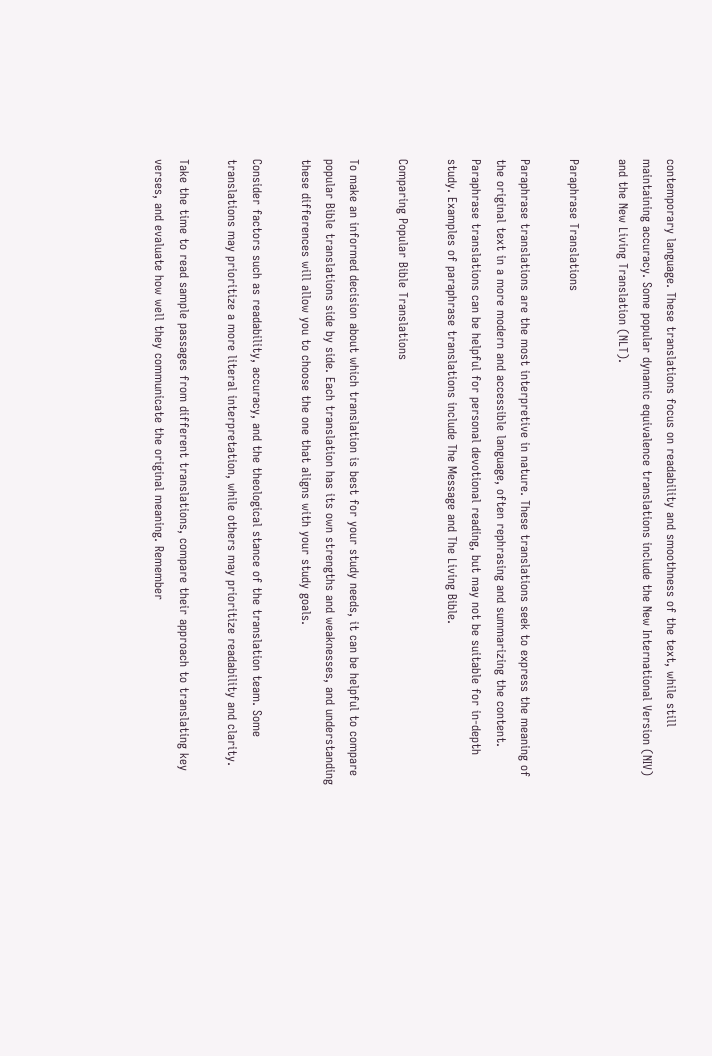contemporary language. These translations focus on readability and smoothness of the text, while still maintaining accuracy. Some popular dynamic equivalence translations include the New International Version (NIV) and the New Living Translation (NLT).

Paraphrase Translations

Paraphrase translations are the most interpretive in nature. These translations seek to express the meaning of the original text in a more modern and accessible language, often rephrasing and summarizing the content. Paraphrase translations can be helpful for personal devotional reading, but may not be suitable for in-depth study. Examples of paraphrase translations include The Message and The Living Bible.

Comparing Popular Bible Translations

To make an informed decision about which translation is best for your study needs, it can be helpful to compare popular Bible translations side by side. Each translation has its own strengths and weaknesses, and understanding these differences will allow you to choose the one that aligns with your study goals.

Consider factors such as readability, accuracy, and the theological stance of the translation team. Some translations may prioritize a more literal interpretation, while others may prioritize readability and clarity.

Take the time to read sample passages from different translations, compare their approach to translating key verses, and evaluate how well they communicate the original meaning. Remember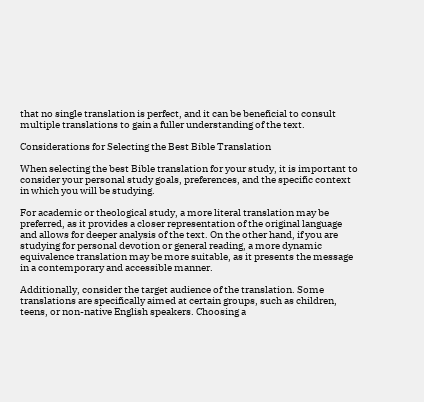that no single translation is perfect, and it can be beneficial to consult multiple translations to gain a fuller understanding of the text.

Considerations for Selecting the Best Bible Translation

When selecting the best Bible translation for your study, it is important to consider your personal study goals, preferences, and the specific context in which you will be studying.

For academic or theological study, a more literal translation may be preferred, as it provides a closer representation of the original language and allows for deeper analysis of the text. On the other hand, if you are studying for personal devotion or general reading, a more dynamic equivalence translation may be more suitable, as it presents the message in a contemporary and accessible manner.

Additionally, consider the target audience of the translation. Some translations are specifically aimed at certain groups, such as children, teens, or non-native English speakers. Choosing a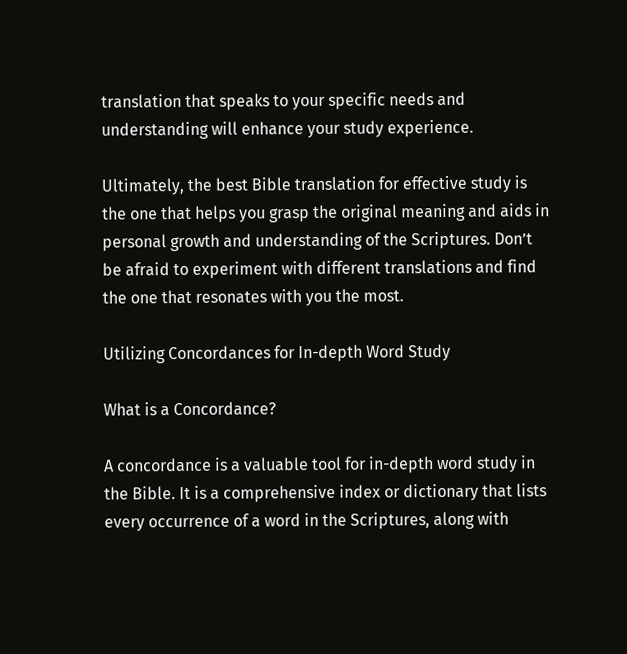translation that speaks to your specific needs and understanding will enhance your study experience.

Ultimately, the best Bible translation for effective study is the one that helps you grasp the original meaning and aids in personal growth and understanding of the Scriptures. Don’t be afraid to experiment with different translations and find the one that resonates with you the most.

Utilizing Concordances for In-depth Word Study

What is a Concordance?

A concordance is a valuable tool for in-depth word study in the Bible. It is a comprehensive index or dictionary that lists every occurrence of a word in the Scriptures, along with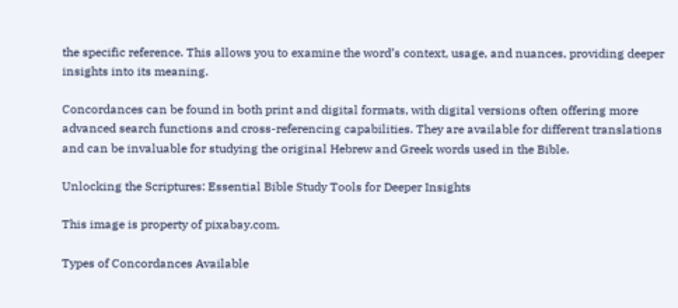the specific reference. This allows you to examine the word’s context, usage, and nuances, providing deeper insights into its meaning.

Concordances can be found in both print and digital formats, with digital versions often offering more advanced search functions and cross-referencing capabilities. They are available for different translations and can be invaluable for studying the original Hebrew and Greek words used in the Bible.

Unlocking the Scriptures: Essential Bible Study Tools for Deeper Insights

This image is property of pixabay.com.

Types of Concordances Available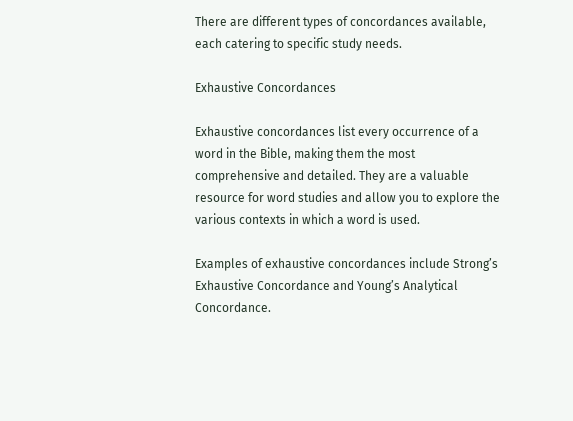There are different types of concordances available, each catering to specific study needs.

Exhaustive Concordances

Exhaustive concordances list every occurrence of a word in the Bible, making them the most comprehensive and detailed. They are a valuable resource for word studies and allow you to explore the various contexts in which a word is used.

Examples of exhaustive concordances include Strong’s Exhaustive Concordance and Young’s Analytical Concordance.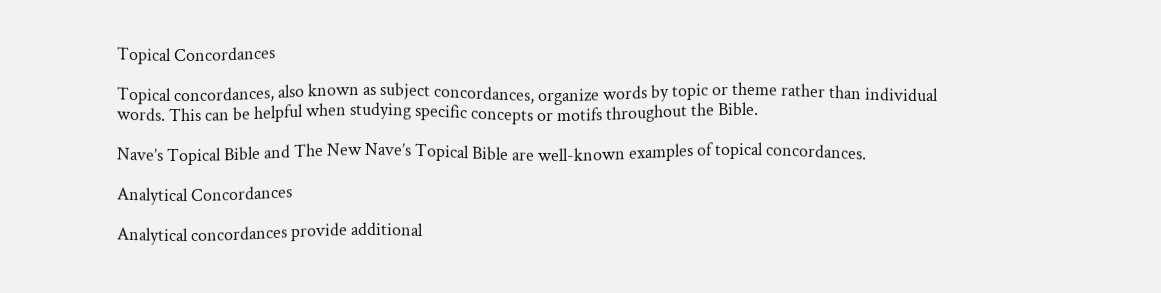Topical Concordances

Topical concordances, also known as subject concordances, organize words by topic or theme rather than individual words. This can be helpful when studying specific concepts or motifs throughout the Bible.

Nave’s Topical Bible and The New Nave’s Topical Bible are well-known examples of topical concordances.

Analytical Concordances

Analytical concordances provide additional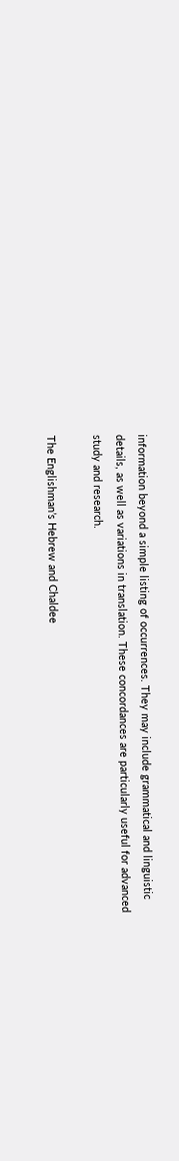information beyond a simple listing of occurrences. They may include grammatical and linguistic details, as well as variations in translation. These concordances are particularly useful for advanced study and research.

The Englishman’s Hebrew and Chaldee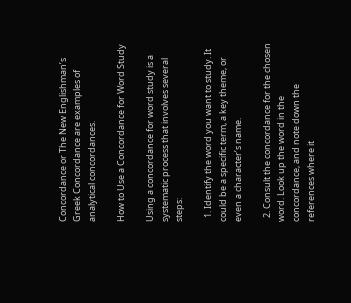Concordance or The New Englishman’s Greek Concordance are examples of analytical concordances.

How to Use a Concordance for Word Study

Using a concordance for word study is a systematic process that involves several steps:

  1. Identify the word you want to study. It could be a specific term, a key theme, or even a character’s name.

  2. Consult the concordance for the chosen word. Look up the word in the concordance, and note down the references where it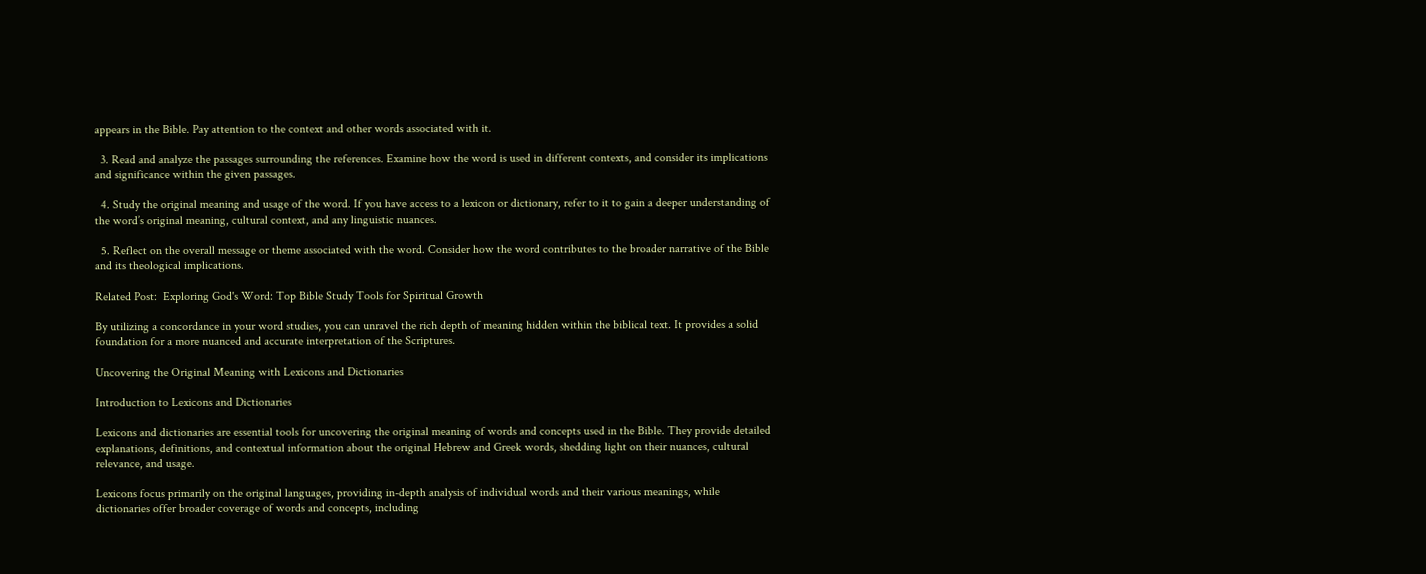appears in the Bible. Pay attention to the context and other words associated with it.

  3. Read and analyze the passages surrounding the references. Examine how the word is used in different contexts, and consider its implications and significance within the given passages.

  4. Study the original meaning and usage of the word. If you have access to a lexicon or dictionary, refer to it to gain a deeper understanding of the word’s original meaning, cultural context, and any linguistic nuances.

  5. Reflect on the overall message or theme associated with the word. Consider how the word contributes to the broader narrative of the Bible and its theological implications.

Related Post:  Exploring God's Word: Top Bible Study Tools for Spiritual Growth

By utilizing a concordance in your word studies, you can unravel the rich depth of meaning hidden within the biblical text. It provides a solid foundation for a more nuanced and accurate interpretation of the Scriptures.

Uncovering the Original Meaning with Lexicons and Dictionaries

Introduction to Lexicons and Dictionaries

Lexicons and dictionaries are essential tools for uncovering the original meaning of words and concepts used in the Bible. They provide detailed explanations, definitions, and contextual information about the original Hebrew and Greek words, shedding light on their nuances, cultural relevance, and usage.

Lexicons focus primarily on the original languages, providing in-depth analysis of individual words and their various meanings, while dictionaries offer broader coverage of words and concepts, including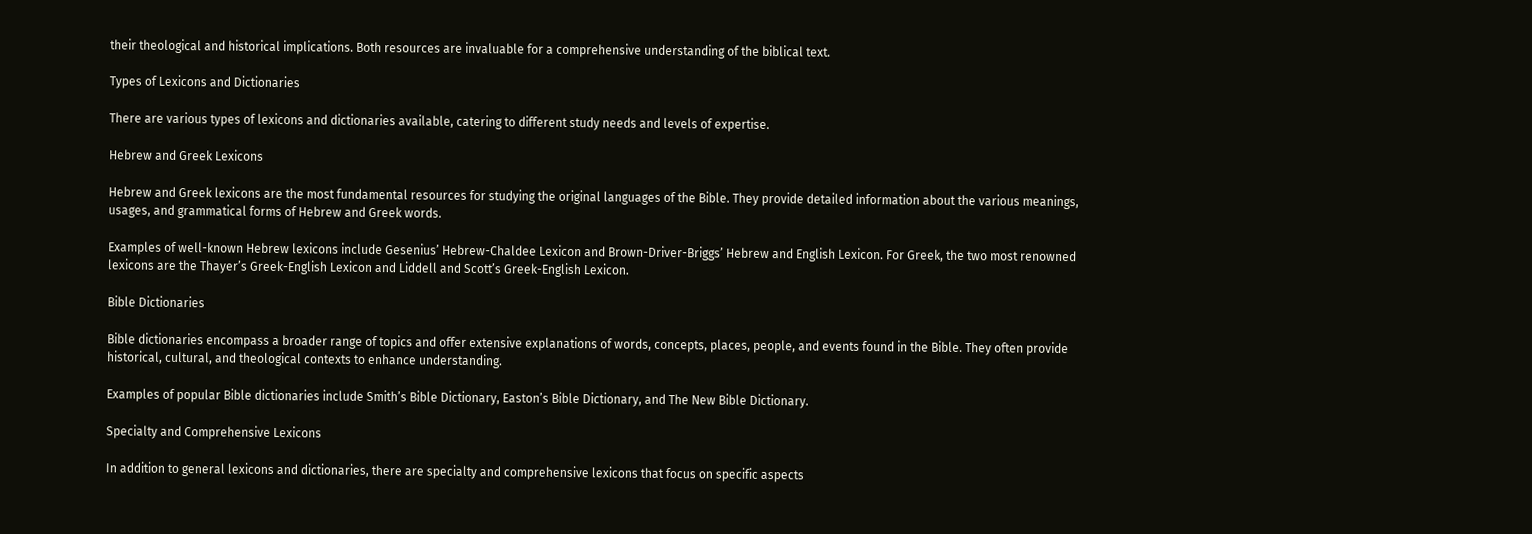their theological and historical implications. Both resources are invaluable for a comprehensive understanding of the biblical text.

Types of Lexicons and Dictionaries

There are various types of lexicons and dictionaries available, catering to different study needs and levels of expertise.

Hebrew and Greek Lexicons

Hebrew and Greek lexicons are the most fundamental resources for studying the original languages of the Bible. They provide detailed information about the various meanings, usages, and grammatical forms of Hebrew and Greek words.

Examples of well-known Hebrew lexicons include Gesenius’ Hebrew-Chaldee Lexicon and Brown-Driver-Briggs’ Hebrew and English Lexicon. For Greek, the two most renowned lexicons are the Thayer’s Greek-English Lexicon and Liddell and Scott’s Greek-English Lexicon.

Bible Dictionaries

Bible dictionaries encompass a broader range of topics and offer extensive explanations of words, concepts, places, people, and events found in the Bible. They often provide historical, cultural, and theological contexts to enhance understanding.

Examples of popular Bible dictionaries include Smith’s Bible Dictionary, Easton’s Bible Dictionary, and The New Bible Dictionary.

Specialty and Comprehensive Lexicons

In addition to general lexicons and dictionaries, there are specialty and comprehensive lexicons that focus on specific aspects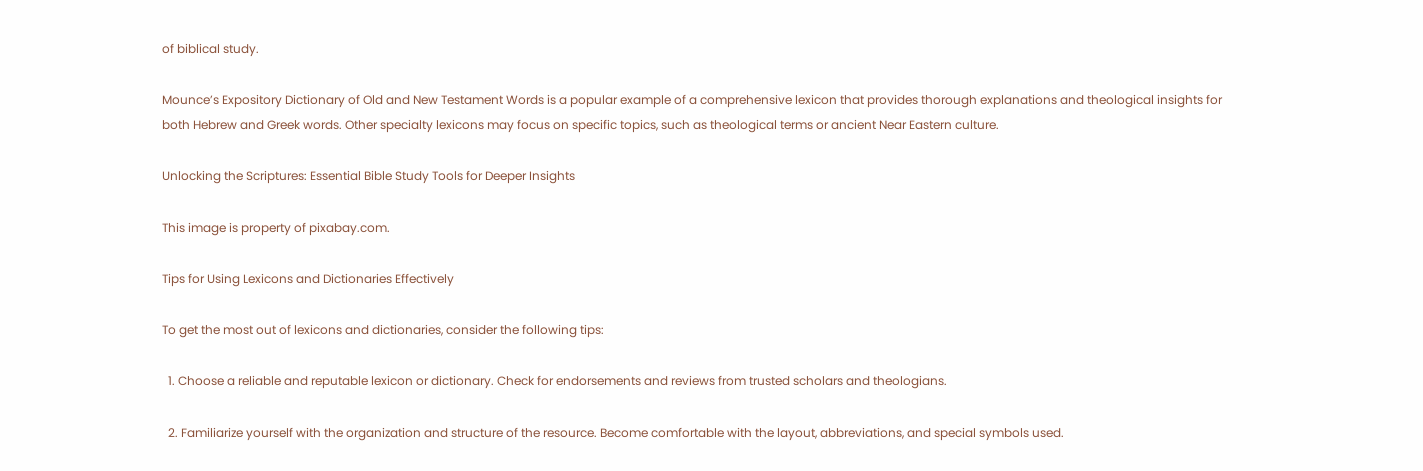of biblical study.

Mounce’s Expository Dictionary of Old and New Testament Words is a popular example of a comprehensive lexicon that provides thorough explanations and theological insights for both Hebrew and Greek words. Other specialty lexicons may focus on specific topics, such as theological terms or ancient Near Eastern culture.

Unlocking the Scriptures: Essential Bible Study Tools for Deeper Insights

This image is property of pixabay.com.

Tips for Using Lexicons and Dictionaries Effectively

To get the most out of lexicons and dictionaries, consider the following tips:

  1. Choose a reliable and reputable lexicon or dictionary. Check for endorsements and reviews from trusted scholars and theologians.

  2. Familiarize yourself with the organization and structure of the resource. Become comfortable with the layout, abbreviations, and special symbols used.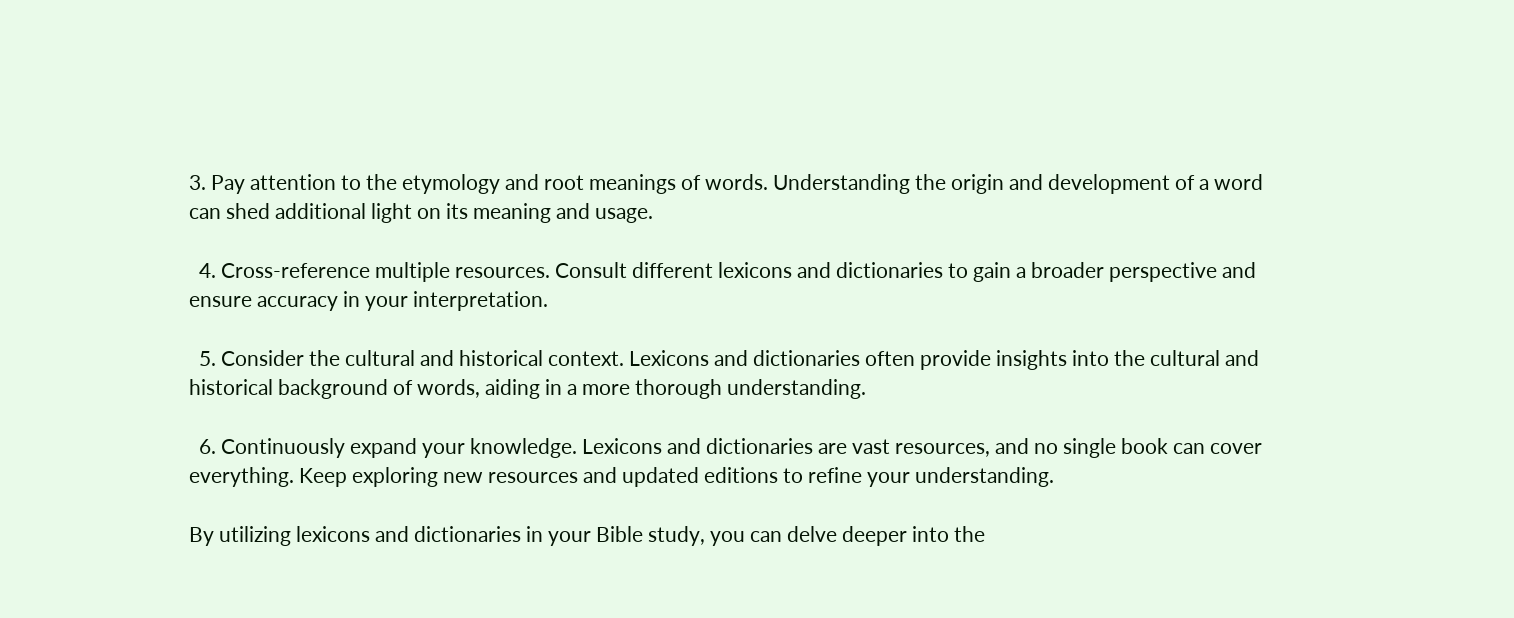3. Pay attention to the etymology and root meanings of words. Understanding the origin and development of a word can shed additional light on its meaning and usage.

  4. Cross-reference multiple resources. Consult different lexicons and dictionaries to gain a broader perspective and ensure accuracy in your interpretation.

  5. Consider the cultural and historical context. Lexicons and dictionaries often provide insights into the cultural and historical background of words, aiding in a more thorough understanding.

  6. Continuously expand your knowledge. Lexicons and dictionaries are vast resources, and no single book can cover everything. Keep exploring new resources and updated editions to refine your understanding.

By utilizing lexicons and dictionaries in your Bible study, you can delve deeper into the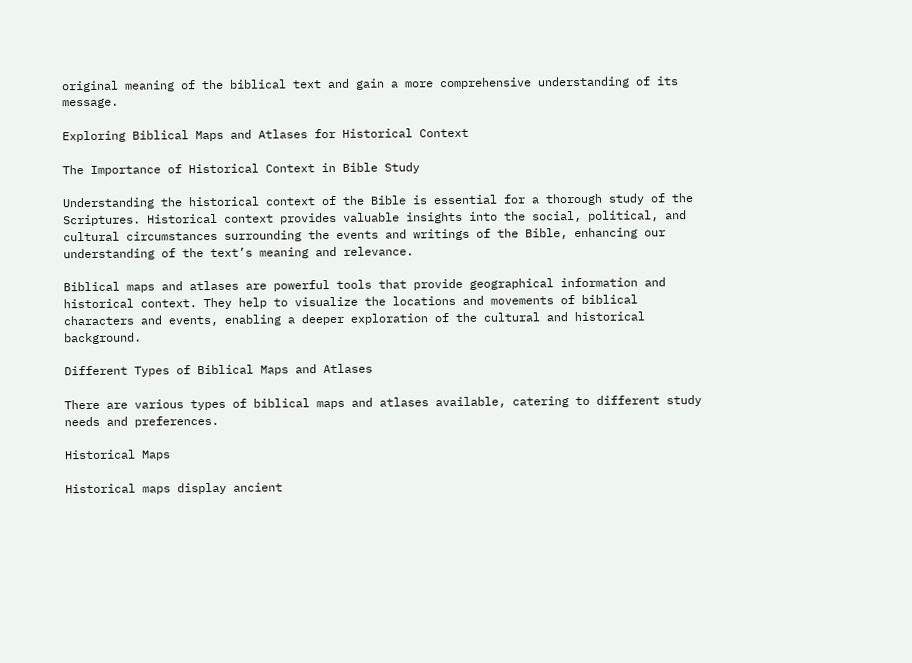original meaning of the biblical text and gain a more comprehensive understanding of its message.

Exploring Biblical Maps and Atlases for Historical Context

The Importance of Historical Context in Bible Study

Understanding the historical context of the Bible is essential for a thorough study of the Scriptures. Historical context provides valuable insights into the social, political, and cultural circumstances surrounding the events and writings of the Bible, enhancing our understanding of the text’s meaning and relevance.

Biblical maps and atlases are powerful tools that provide geographical information and historical context. They help to visualize the locations and movements of biblical characters and events, enabling a deeper exploration of the cultural and historical background.

Different Types of Biblical Maps and Atlases

There are various types of biblical maps and atlases available, catering to different study needs and preferences.

Historical Maps

Historical maps display ancient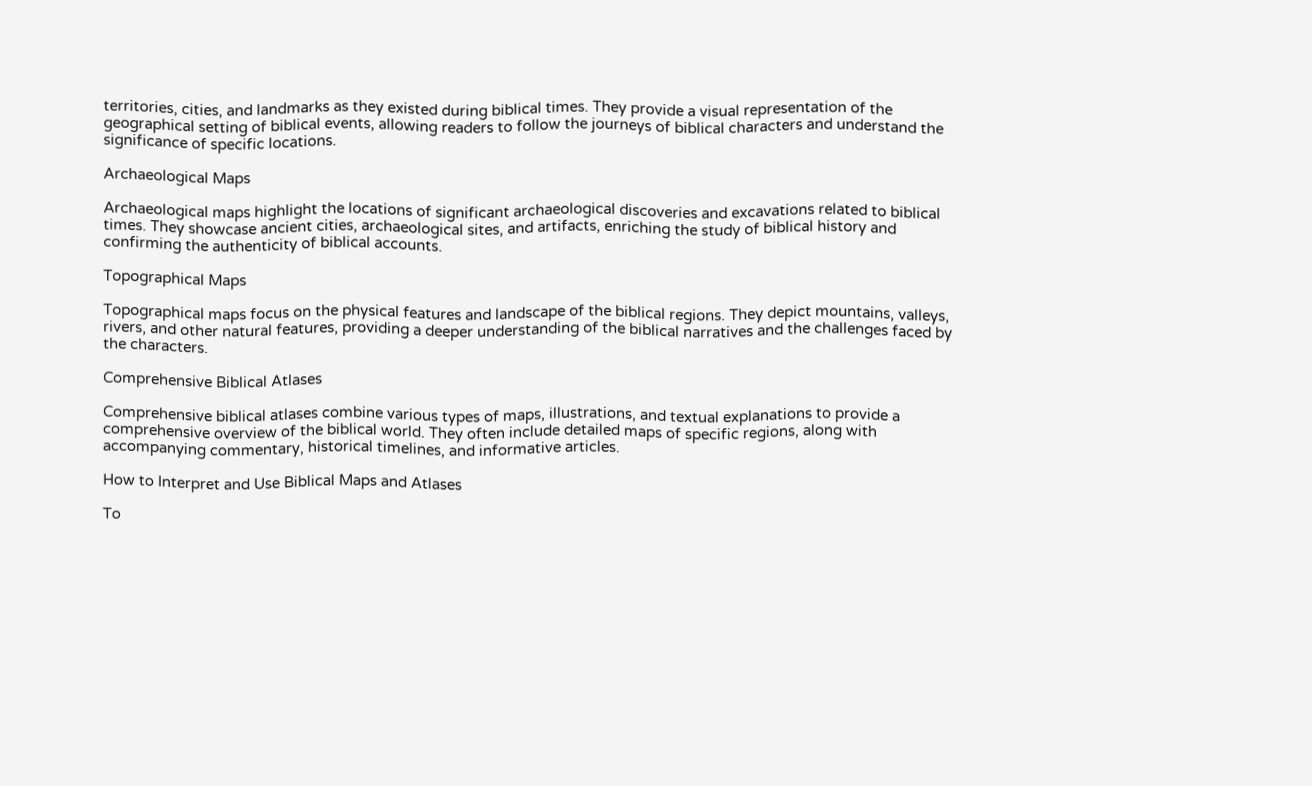territories, cities, and landmarks as they existed during biblical times. They provide a visual representation of the geographical setting of biblical events, allowing readers to follow the journeys of biblical characters and understand the significance of specific locations.

Archaeological Maps

Archaeological maps highlight the locations of significant archaeological discoveries and excavations related to biblical times. They showcase ancient cities, archaeological sites, and artifacts, enriching the study of biblical history and confirming the authenticity of biblical accounts.

Topographical Maps

Topographical maps focus on the physical features and landscape of the biblical regions. They depict mountains, valleys, rivers, and other natural features, providing a deeper understanding of the biblical narratives and the challenges faced by the characters.

Comprehensive Biblical Atlases

Comprehensive biblical atlases combine various types of maps, illustrations, and textual explanations to provide a comprehensive overview of the biblical world. They often include detailed maps of specific regions, along with accompanying commentary, historical timelines, and informative articles.

How to Interpret and Use Biblical Maps and Atlases

To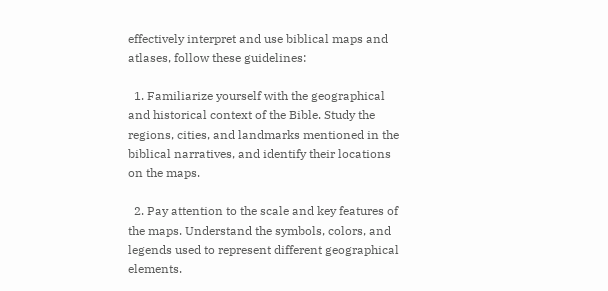effectively interpret and use biblical maps and atlases, follow these guidelines:

  1. Familiarize yourself with the geographical and historical context of the Bible. Study the regions, cities, and landmarks mentioned in the biblical narratives, and identify their locations on the maps.

  2. Pay attention to the scale and key features of the maps. Understand the symbols, colors, and legends used to represent different geographical elements.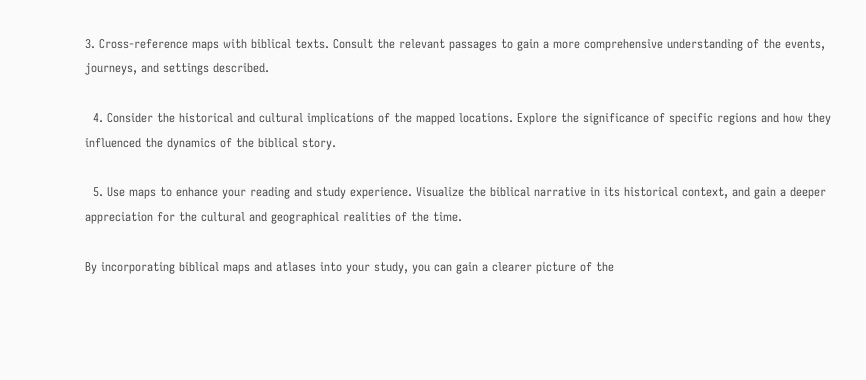3. Cross-reference maps with biblical texts. Consult the relevant passages to gain a more comprehensive understanding of the events, journeys, and settings described.

  4. Consider the historical and cultural implications of the mapped locations. Explore the significance of specific regions and how they influenced the dynamics of the biblical story.

  5. Use maps to enhance your reading and study experience. Visualize the biblical narrative in its historical context, and gain a deeper appreciation for the cultural and geographical realities of the time.

By incorporating biblical maps and atlases into your study, you can gain a clearer picture of the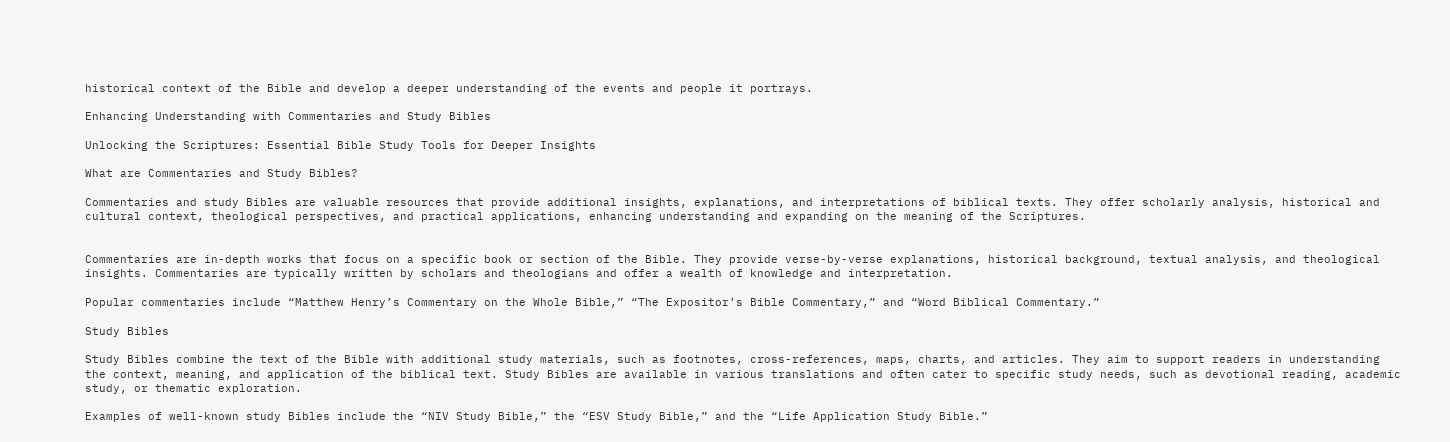historical context of the Bible and develop a deeper understanding of the events and people it portrays.

Enhancing Understanding with Commentaries and Study Bibles

Unlocking the Scriptures: Essential Bible Study Tools for Deeper Insights

What are Commentaries and Study Bibles?

Commentaries and study Bibles are valuable resources that provide additional insights, explanations, and interpretations of biblical texts. They offer scholarly analysis, historical and cultural context, theological perspectives, and practical applications, enhancing understanding and expanding on the meaning of the Scriptures.


Commentaries are in-depth works that focus on a specific book or section of the Bible. They provide verse-by-verse explanations, historical background, textual analysis, and theological insights. Commentaries are typically written by scholars and theologians and offer a wealth of knowledge and interpretation.

Popular commentaries include “Matthew Henry’s Commentary on the Whole Bible,” “The Expositor’s Bible Commentary,” and “Word Biblical Commentary.”

Study Bibles

Study Bibles combine the text of the Bible with additional study materials, such as footnotes, cross-references, maps, charts, and articles. They aim to support readers in understanding the context, meaning, and application of the biblical text. Study Bibles are available in various translations and often cater to specific study needs, such as devotional reading, academic study, or thematic exploration.

Examples of well-known study Bibles include the “NIV Study Bible,” the “ESV Study Bible,” and the “Life Application Study Bible.”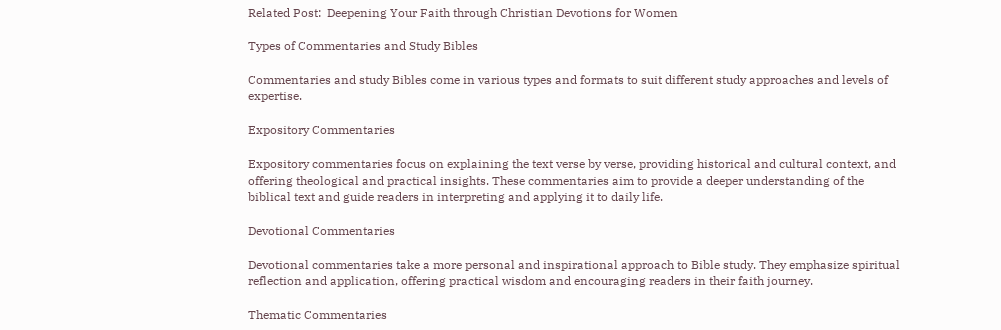Related Post:  Deepening Your Faith through Christian Devotions for Women

Types of Commentaries and Study Bibles

Commentaries and study Bibles come in various types and formats to suit different study approaches and levels of expertise.

Expository Commentaries

Expository commentaries focus on explaining the text verse by verse, providing historical and cultural context, and offering theological and practical insights. These commentaries aim to provide a deeper understanding of the biblical text and guide readers in interpreting and applying it to daily life.

Devotional Commentaries

Devotional commentaries take a more personal and inspirational approach to Bible study. They emphasize spiritual reflection and application, offering practical wisdom and encouraging readers in their faith journey.

Thematic Commentaries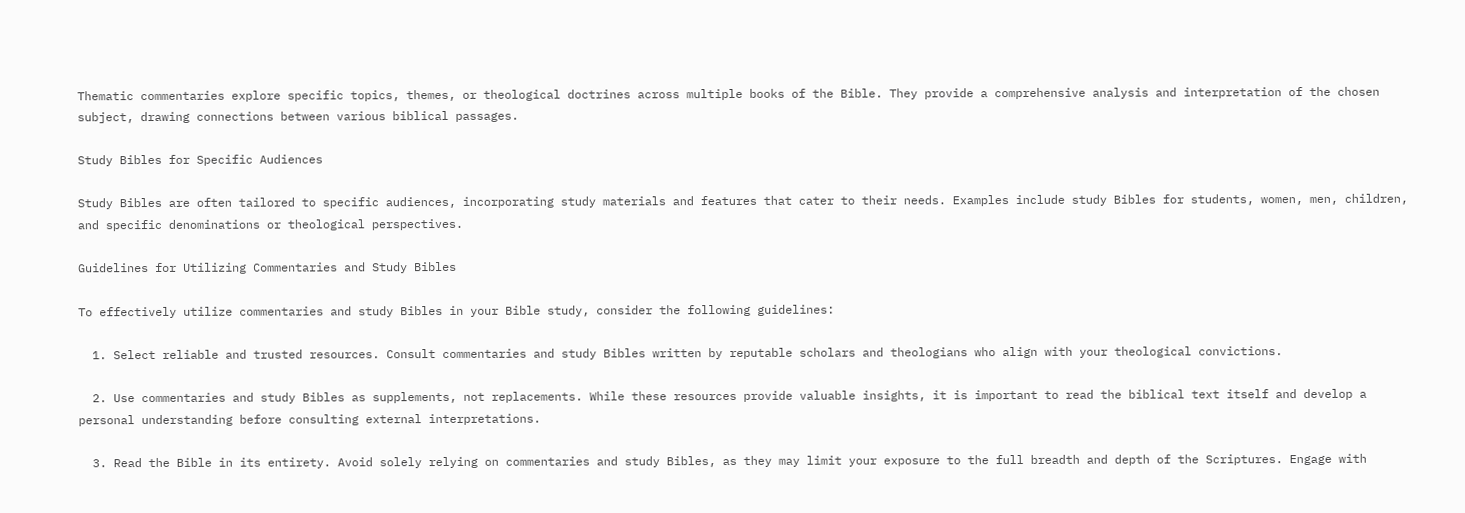Thematic commentaries explore specific topics, themes, or theological doctrines across multiple books of the Bible. They provide a comprehensive analysis and interpretation of the chosen subject, drawing connections between various biblical passages.

Study Bibles for Specific Audiences

Study Bibles are often tailored to specific audiences, incorporating study materials and features that cater to their needs. Examples include study Bibles for students, women, men, children, and specific denominations or theological perspectives.

Guidelines for Utilizing Commentaries and Study Bibles

To effectively utilize commentaries and study Bibles in your Bible study, consider the following guidelines:

  1. Select reliable and trusted resources. Consult commentaries and study Bibles written by reputable scholars and theologians who align with your theological convictions.

  2. Use commentaries and study Bibles as supplements, not replacements. While these resources provide valuable insights, it is important to read the biblical text itself and develop a personal understanding before consulting external interpretations.

  3. Read the Bible in its entirety. Avoid solely relying on commentaries and study Bibles, as they may limit your exposure to the full breadth and depth of the Scriptures. Engage with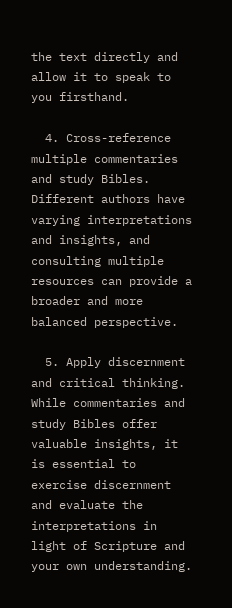the text directly and allow it to speak to you firsthand.

  4. Cross-reference multiple commentaries and study Bibles. Different authors have varying interpretations and insights, and consulting multiple resources can provide a broader and more balanced perspective.

  5. Apply discernment and critical thinking. While commentaries and study Bibles offer valuable insights, it is essential to exercise discernment and evaluate the interpretations in light of Scripture and your own understanding.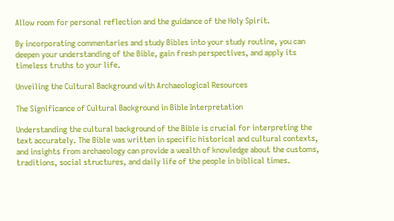Allow room for personal reflection and the guidance of the Holy Spirit.

By incorporating commentaries and study Bibles into your study routine, you can deepen your understanding of the Bible, gain fresh perspectives, and apply its timeless truths to your life.

Unveiling the Cultural Background with Archaeological Resources

The Significance of Cultural Background in Bible Interpretation

Understanding the cultural background of the Bible is crucial for interpreting the text accurately. The Bible was written in specific historical and cultural contexts, and insights from archaeology can provide a wealth of knowledge about the customs, traditions, social structures, and daily life of the people in biblical times.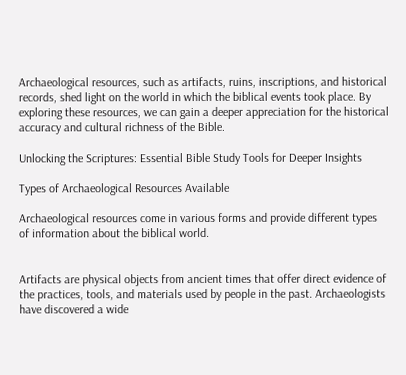Archaeological resources, such as artifacts, ruins, inscriptions, and historical records, shed light on the world in which the biblical events took place. By exploring these resources, we can gain a deeper appreciation for the historical accuracy and cultural richness of the Bible.

Unlocking the Scriptures: Essential Bible Study Tools for Deeper Insights

Types of Archaeological Resources Available

Archaeological resources come in various forms and provide different types of information about the biblical world.


Artifacts are physical objects from ancient times that offer direct evidence of the practices, tools, and materials used by people in the past. Archaeologists have discovered a wide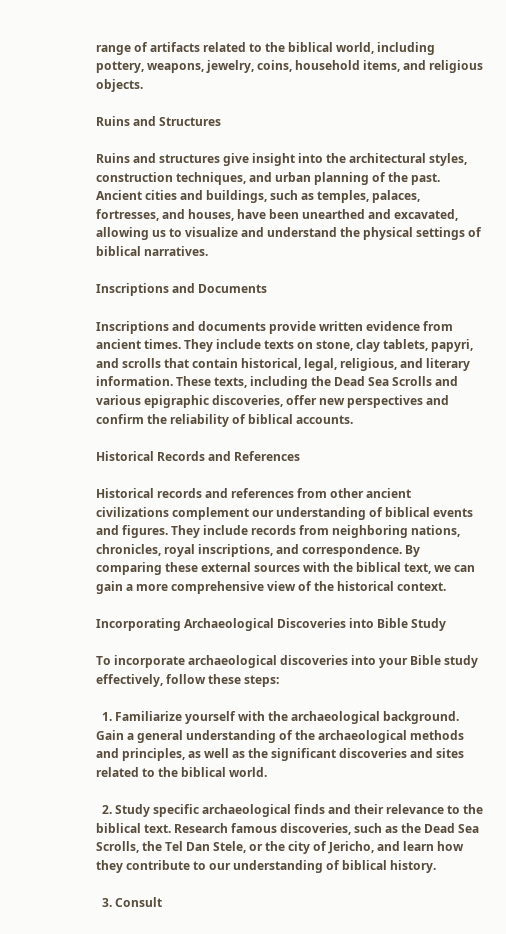range of artifacts related to the biblical world, including pottery, weapons, jewelry, coins, household items, and religious objects.

Ruins and Structures

Ruins and structures give insight into the architectural styles, construction techniques, and urban planning of the past. Ancient cities and buildings, such as temples, palaces, fortresses, and houses, have been unearthed and excavated, allowing us to visualize and understand the physical settings of biblical narratives.

Inscriptions and Documents

Inscriptions and documents provide written evidence from ancient times. They include texts on stone, clay tablets, papyri, and scrolls that contain historical, legal, religious, and literary information. These texts, including the Dead Sea Scrolls and various epigraphic discoveries, offer new perspectives and confirm the reliability of biblical accounts.

Historical Records and References

Historical records and references from other ancient civilizations complement our understanding of biblical events and figures. They include records from neighboring nations, chronicles, royal inscriptions, and correspondence. By comparing these external sources with the biblical text, we can gain a more comprehensive view of the historical context.

Incorporating Archaeological Discoveries into Bible Study

To incorporate archaeological discoveries into your Bible study effectively, follow these steps:

  1. Familiarize yourself with the archaeological background. Gain a general understanding of the archaeological methods and principles, as well as the significant discoveries and sites related to the biblical world.

  2. Study specific archaeological finds and their relevance to the biblical text. Research famous discoveries, such as the Dead Sea Scrolls, the Tel Dan Stele, or the city of Jericho, and learn how they contribute to our understanding of biblical history.

  3. Consult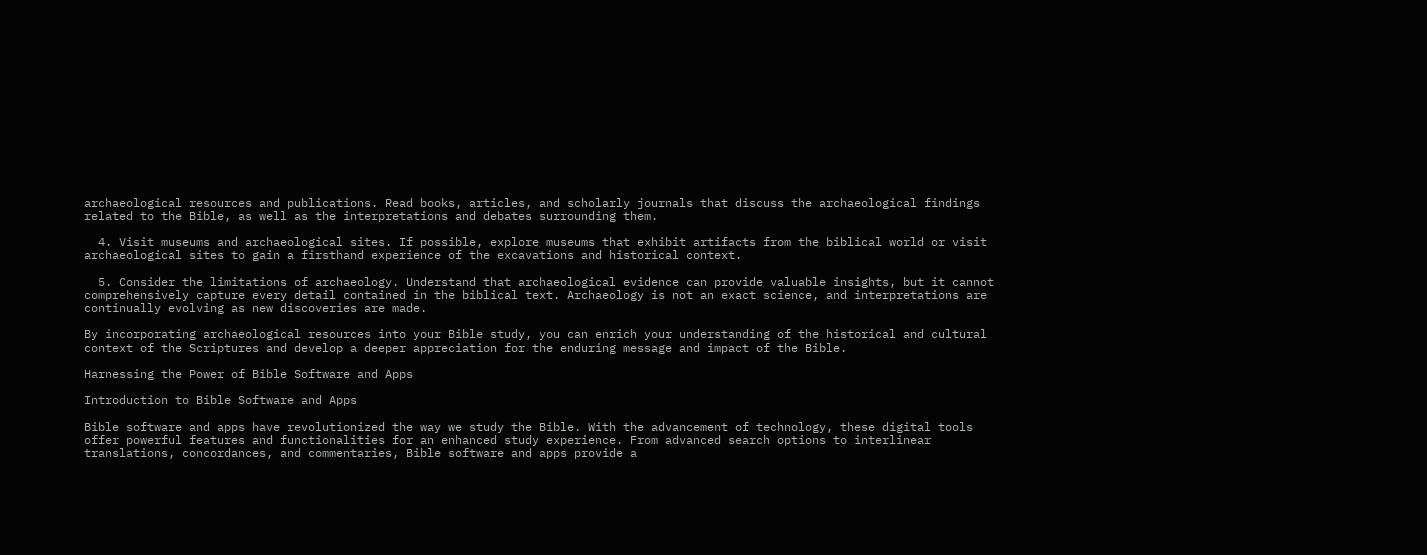archaeological resources and publications. Read books, articles, and scholarly journals that discuss the archaeological findings related to the Bible, as well as the interpretations and debates surrounding them.

  4. Visit museums and archaeological sites. If possible, explore museums that exhibit artifacts from the biblical world or visit archaeological sites to gain a firsthand experience of the excavations and historical context.

  5. Consider the limitations of archaeology. Understand that archaeological evidence can provide valuable insights, but it cannot comprehensively capture every detail contained in the biblical text. Archaeology is not an exact science, and interpretations are continually evolving as new discoveries are made.

By incorporating archaeological resources into your Bible study, you can enrich your understanding of the historical and cultural context of the Scriptures and develop a deeper appreciation for the enduring message and impact of the Bible.

Harnessing the Power of Bible Software and Apps

Introduction to Bible Software and Apps

Bible software and apps have revolutionized the way we study the Bible. With the advancement of technology, these digital tools offer powerful features and functionalities for an enhanced study experience. From advanced search options to interlinear translations, concordances, and commentaries, Bible software and apps provide a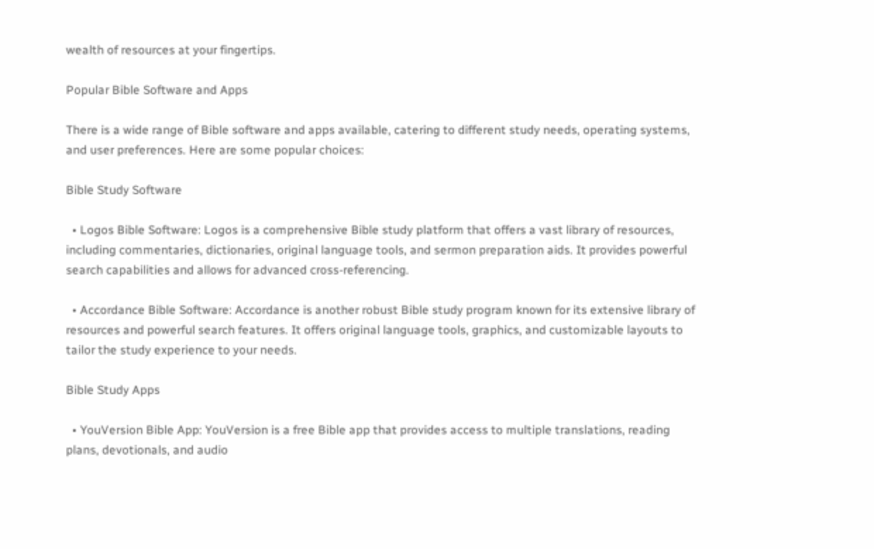wealth of resources at your fingertips.

Popular Bible Software and Apps

There is a wide range of Bible software and apps available, catering to different study needs, operating systems, and user preferences. Here are some popular choices:

Bible Study Software

  • Logos Bible Software: Logos is a comprehensive Bible study platform that offers a vast library of resources, including commentaries, dictionaries, original language tools, and sermon preparation aids. It provides powerful search capabilities and allows for advanced cross-referencing.

  • Accordance Bible Software: Accordance is another robust Bible study program known for its extensive library of resources and powerful search features. It offers original language tools, graphics, and customizable layouts to tailor the study experience to your needs.

Bible Study Apps

  • YouVersion Bible App: YouVersion is a free Bible app that provides access to multiple translations, reading plans, devotionals, and audio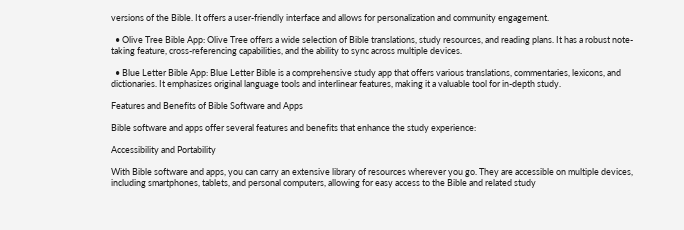versions of the Bible. It offers a user-friendly interface and allows for personalization and community engagement.

  • Olive Tree Bible App: Olive Tree offers a wide selection of Bible translations, study resources, and reading plans. It has a robust note-taking feature, cross-referencing capabilities, and the ability to sync across multiple devices.

  • Blue Letter Bible App: Blue Letter Bible is a comprehensive study app that offers various translations, commentaries, lexicons, and dictionaries. It emphasizes original language tools and interlinear features, making it a valuable tool for in-depth study.

Features and Benefits of Bible Software and Apps

Bible software and apps offer several features and benefits that enhance the study experience:

Accessibility and Portability

With Bible software and apps, you can carry an extensive library of resources wherever you go. They are accessible on multiple devices, including smartphones, tablets, and personal computers, allowing for easy access to the Bible and related study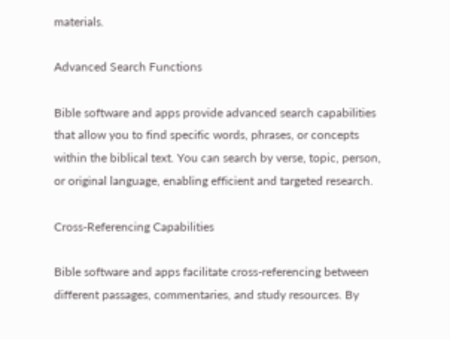materials.

Advanced Search Functions

Bible software and apps provide advanced search capabilities that allow you to find specific words, phrases, or concepts within the biblical text. You can search by verse, topic, person, or original language, enabling efficient and targeted research.

Cross-Referencing Capabilities

Bible software and apps facilitate cross-referencing between different passages, commentaries, and study resources. By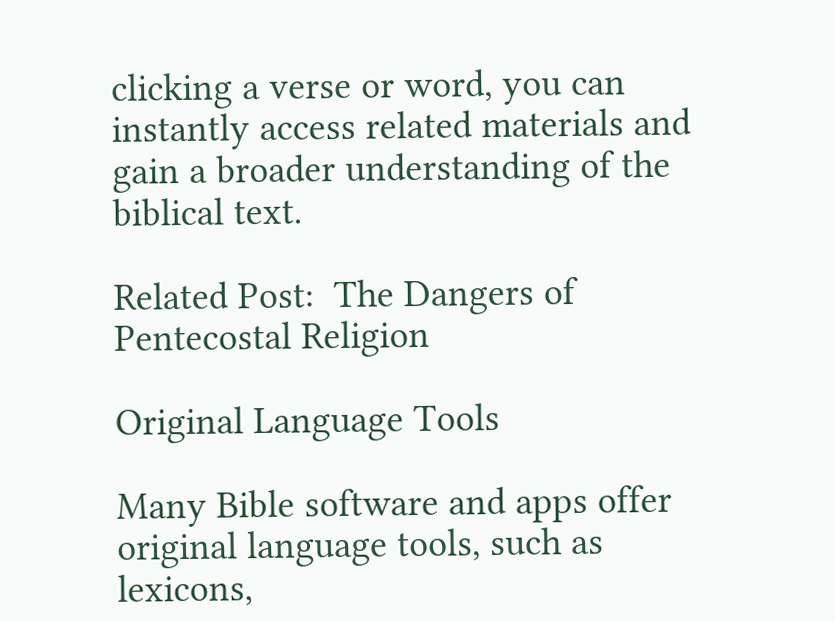clicking a verse or word, you can instantly access related materials and gain a broader understanding of the biblical text.

Related Post:  The Dangers of Pentecostal Religion

Original Language Tools

Many Bible software and apps offer original language tools, such as lexicons,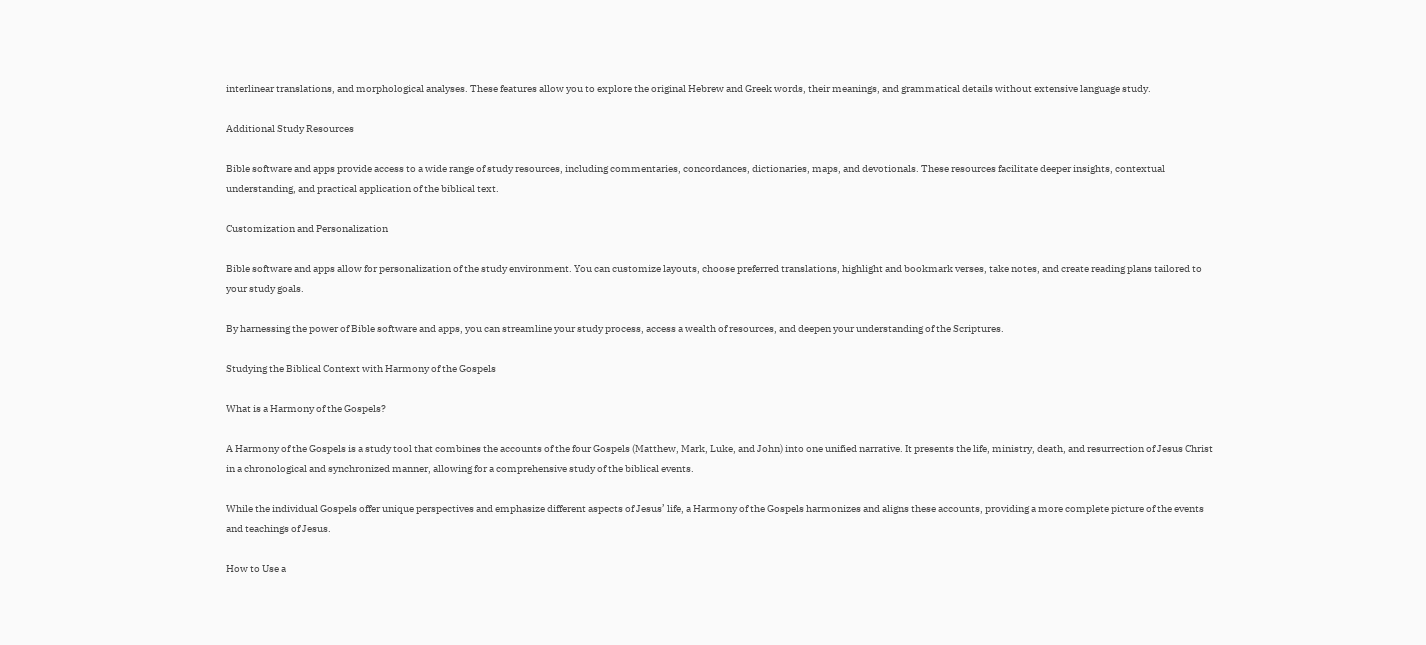interlinear translations, and morphological analyses. These features allow you to explore the original Hebrew and Greek words, their meanings, and grammatical details without extensive language study.

Additional Study Resources

Bible software and apps provide access to a wide range of study resources, including commentaries, concordances, dictionaries, maps, and devotionals. These resources facilitate deeper insights, contextual understanding, and practical application of the biblical text.

Customization and Personalization

Bible software and apps allow for personalization of the study environment. You can customize layouts, choose preferred translations, highlight and bookmark verses, take notes, and create reading plans tailored to your study goals.

By harnessing the power of Bible software and apps, you can streamline your study process, access a wealth of resources, and deepen your understanding of the Scriptures.

Studying the Biblical Context with Harmony of the Gospels

What is a Harmony of the Gospels?

A Harmony of the Gospels is a study tool that combines the accounts of the four Gospels (Matthew, Mark, Luke, and John) into one unified narrative. It presents the life, ministry, death, and resurrection of Jesus Christ in a chronological and synchronized manner, allowing for a comprehensive study of the biblical events.

While the individual Gospels offer unique perspectives and emphasize different aspects of Jesus’ life, a Harmony of the Gospels harmonizes and aligns these accounts, providing a more complete picture of the events and teachings of Jesus.

How to Use a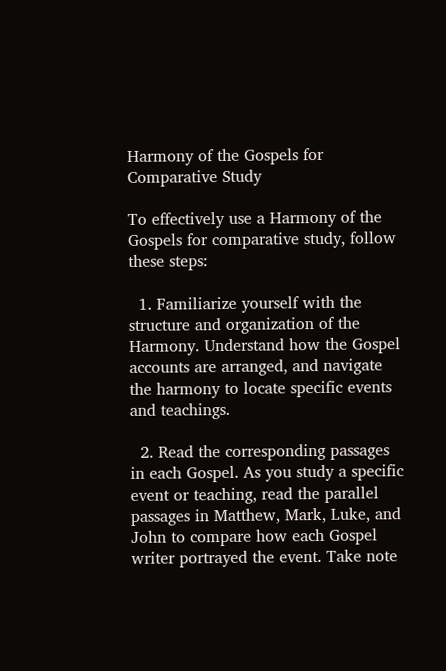Harmony of the Gospels for Comparative Study

To effectively use a Harmony of the Gospels for comparative study, follow these steps:

  1. Familiarize yourself with the structure and organization of the Harmony. Understand how the Gospel accounts are arranged, and navigate the harmony to locate specific events and teachings.

  2. Read the corresponding passages in each Gospel. As you study a specific event or teaching, read the parallel passages in Matthew, Mark, Luke, and John to compare how each Gospel writer portrayed the event. Take note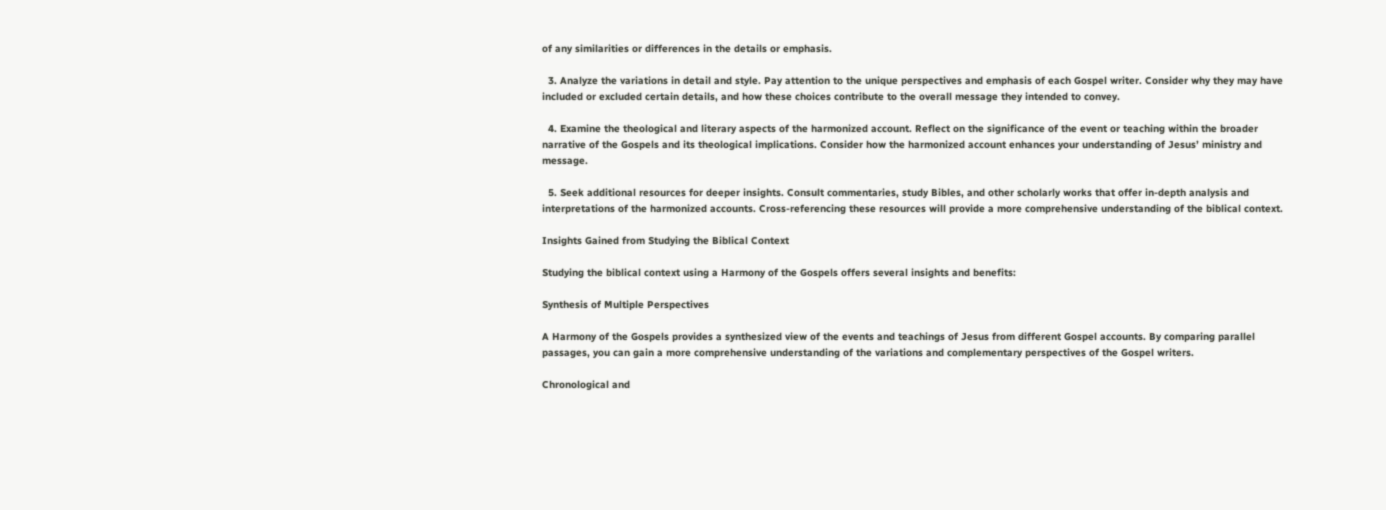of any similarities or differences in the details or emphasis.

  3. Analyze the variations in detail and style. Pay attention to the unique perspectives and emphasis of each Gospel writer. Consider why they may have included or excluded certain details, and how these choices contribute to the overall message they intended to convey.

  4. Examine the theological and literary aspects of the harmonized account. Reflect on the significance of the event or teaching within the broader narrative of the Gospels and its theological implications. Consider how the harmonized account enhances your understanding of Jesus’ ministry and message.

  5. Seek additional resources for deeper insights. Consult commentaries, study Bibles, and other scholarly works that offer in-depth analysis and interpretations of the harmonized accounts. Cross-referencing these resources will provide a more comprehensive understanding of the biblical context.

Insights Gained from Studying the Biblical Context

Studying the biblical context using a Harmony of the Gospels offers several insights and benefits:

Synthesis of Multiple Perspectives

A Harmony of the Gospels provides a synthesized view of the events and teachings of Jesus from different Gospel accounts. By comparing parallel passages, you can gain a more comprehensive understanding of the variations and complementary perspectives of the Gospel writers.

Chronological and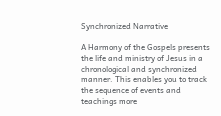Synchronized Narrative

A Harmony of the Gospels presents the life and ministry of Jesus in a chronological and synchronized manner. This enables you to track the sequence of events and teachings more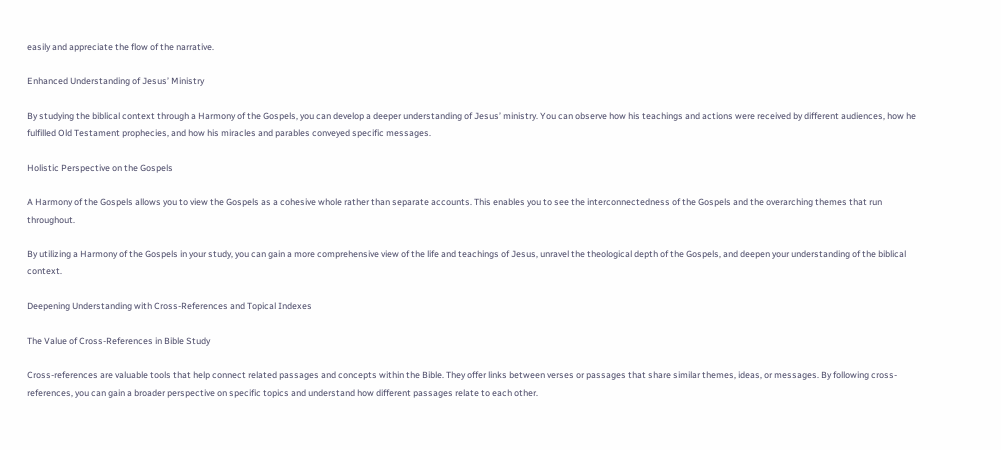easily and appreciate the flow of the narrative.

Enhanced Understanding of Jesus’ Ministry

By studying the biblical context through a Harmony of the Gospels, you can develop a deeper understanding of Jesus’ ministry. You can observe how his teachings and actions were received by different audiences, how he fulfilled Old Testament prophecies, and how his miracles and parables conveyed specific messages.

Holistic Perspective on the Gospels

A Harmony of the Gospels allows you to view the Gospels as a cohesive whole rather than separate accounts. This enables you to see the interconnectedness of the Gospels and the overarching themes that run throughout.

By utilizing a Harmony of the Gospels in your study, you can gain a more comprehensive view of the life and teachings of Jesus, unravel the theological depth of the Gospels, and deepen your understanding of the biblical context.

Deepening Understanding with Cross-References and Topical Indexes

The Value of Cross-References in Bible Study

Cross-references are valuable tools that help connect related passages and concepts within the Bible. They offer links between verses or passages that share similar themes, ideas, or messages. By following cross-references, you can gain a broader perspective on specific topics and understand how different passages relate to each other.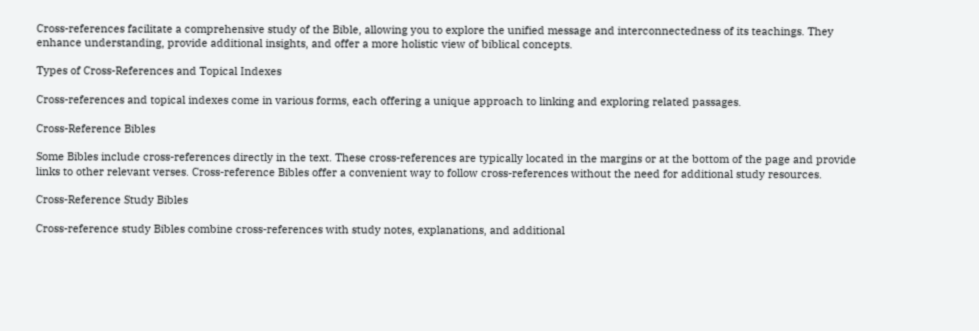Cross-references facilitate a comprehensive study of the Bible, allowing you to explore the unified message and interconnectedness of its teachings. They enhance understanding, provide additional insights, and offer a more holistic view of biblical concepts.

Types of Cross-References and Topical Indexes

Cross-references and topical indexes come in various forms, each offering a unique approach to linking and exploring related passages.

Cross-Reference Bibles

Some Bibles include cross-references directly in the text. These cross-references are typically located in the margins or at the bottom of the page and provide links to other relevant verses. Cross-reference Bibles offer a convenient way to follow cross-references without the need for additional study resources.

Cross-Reference Study Bibles

Cross-reference study Bibles combine cross-references with study notes, explanations, and additional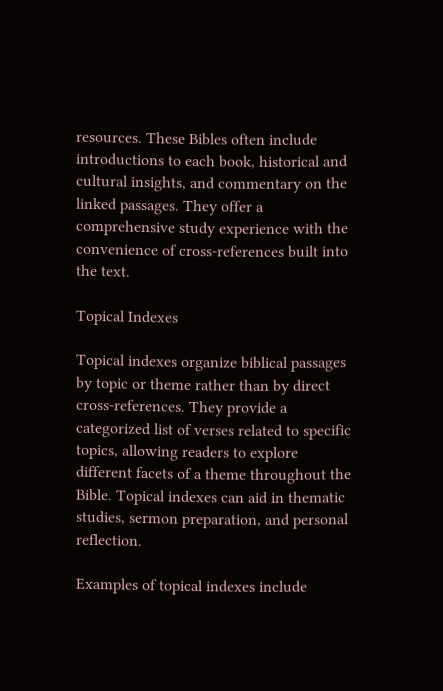resources. These Bibles often include introductions to each book, historical and cultural insights, and commentary on the linked passages. They offer a comprehensive study experience with the convenience of cross-references built into the text.

Topical Indexes

Topical indexes organize biblical passages by topic or theme rather than by direct cross-references. They provide a categorized list of verses related to specific topics, allowing readers to explore different facets of a theme throughout the Bible. Topical indexes can aid in thematic studies, sermon preparation, and personal reflection.

Examples of topical indexes include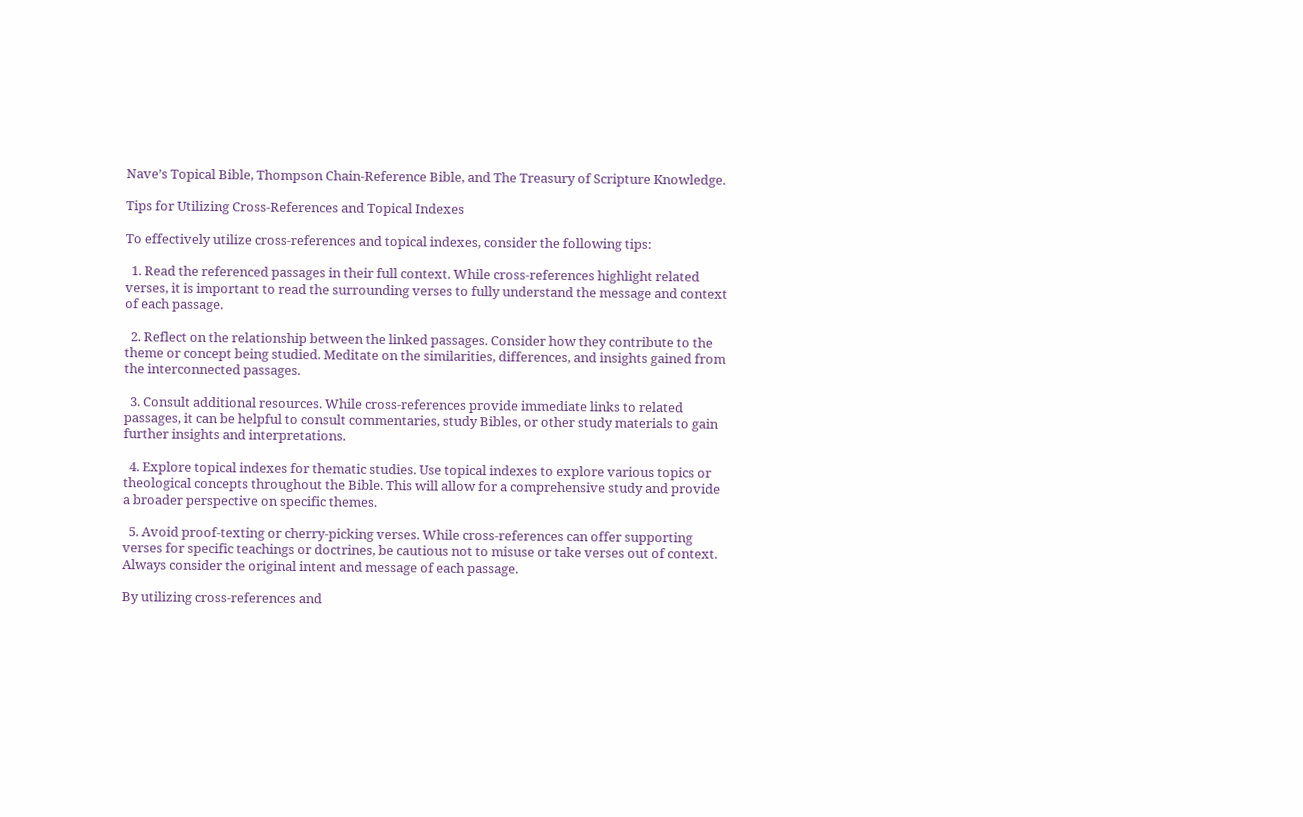Nave’s Topical Bible, Thompson Chain-Reference Bible, and The Treasury of Scripture Knowledge.

Tips for Utilizing Cross-References and Topical Indexes

To effectively utilize cross-references and topical indexes, consider the following tips:

  1. Read the referenced passages in their full context. While cross-references highlight related verses, it is important to read the surrounding verses to fully understand the message and context of each passage.

  2. Reflect on the relationship between the linked passages. Consider how they contribute to the theme or concept being studied. Meditate on the similarities, differences, and insights gained from the interconnected passages.

  3. Consult additional resources. While cross-references provide immediate links to related passages, it can be helpful to consult commentaries, study Bibles, or other study materials to gain further insights and interpretations.

  4. Explore topical indexes for thematic studies. Use topical indexes to explore various topics or theological concepts throughout the Bible. This will allow for a comprehensive study and provide a broader perspective on specific themes.

  5. Avoid proof-texting or cherry-picking verses. While cross-references can offer supporting verses for specific teachings or doctrines, be cautious not to misuse or take verses out of context. Always consider the original intent and message of each passage.

By utilizing cross-references and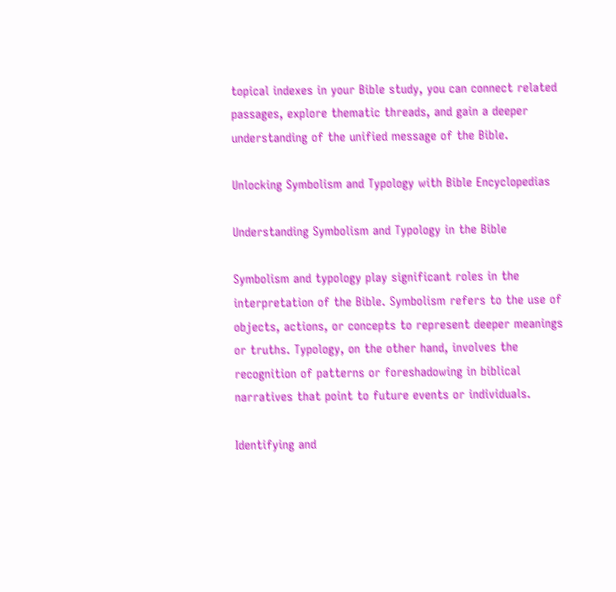topical indexes in your Bible study, you can connect related passages, explore thematic threads, and gain a deeper understanding of the unified message of the Bible.

Unlocking Symbolism and Typology with Bible Encyclopedias

Understanding Symbolism and Typology in the Bible

Symbolism and typology play significant roles in the interpretation of the Bible. Symbolism refers to the use of objects, actions, or concepts to represent deeper meanings or truths. Typology, on the other hand, involves the recognition of patterns or foreshadowing in biblical narratives that point to future events or individuals.

Identifying and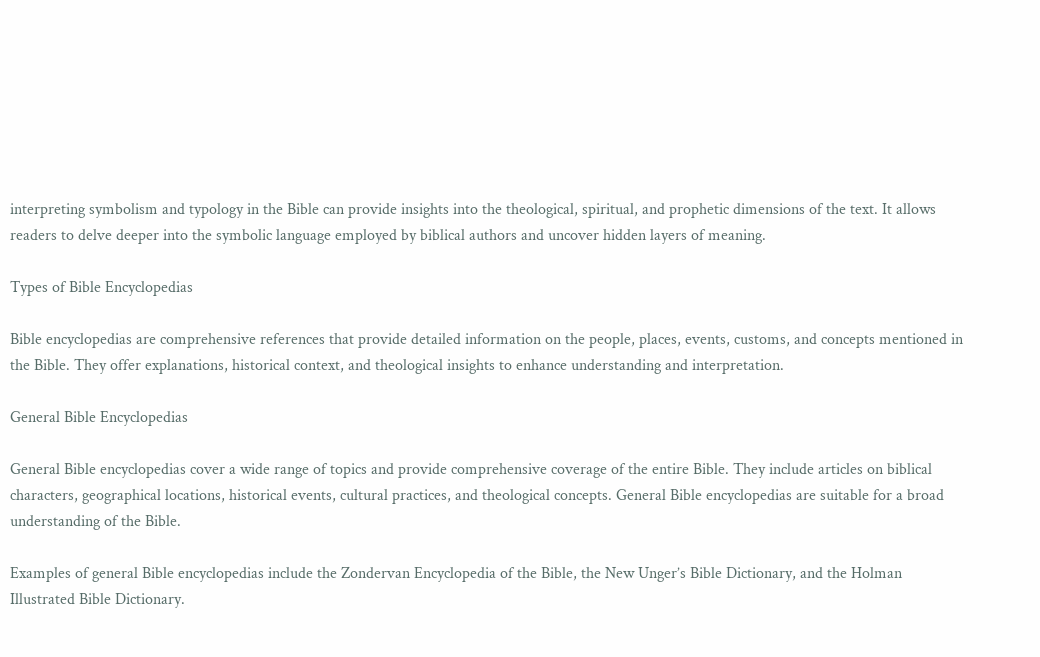interpreting symbolism and typology in the Bible can provide insights into the theological, spiritual, and prophetic dimensions of the text. It allows readers to delve deeper into the symbolic language employed by biblical authors and uncover hidden layers of meaning.

Types of Bible Encyclopedias

Bible encyclopedias are comprehensive references that provide detailed information on the people, places, events, customs, and concepts mentioned in the Bible. They offer explanations, historical context, and theological insights to enhance understanding and interpretation.

General Bible Encyclopedias

General Bible encyclopedias cover a wide range of topics and provide comprehensive coverage of the entire Bible. They include articles on biblical characters, geographical locations, historical events, cultural practices, and theological concepts. General Bible encyclopedias are suitable for a broad understanding of the Bible.

Examples of general Bible encyclopedias include the Zondervan Encyclopedia of the Bible, the New Unger’s Bible Dictionary, and the Holman Illustrated Bible Dictionary.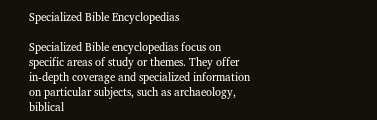Specialized Bible Encyclopedias

Specialized Bible encyclopedias focus on specific areas of study or themes. They offer in-depth coverage and specialized information on particular subjects, such as archaeology, biblical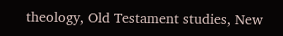theology, Old Testament studies, New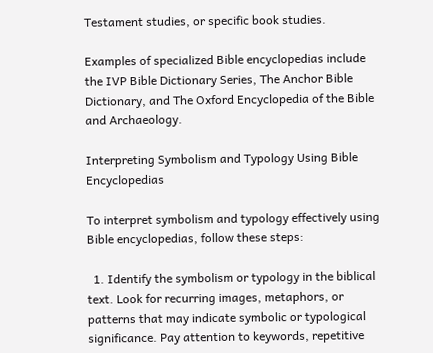Testament studies, or specific book studies.

Examples of specialized Bible encyclopedias include the IVP Bible Dictionary Series, The Anchor Bible Dictionary, and The Oxford Encyclopedia of the Bible and Archaeology.

Interpreting Symbolism and Typology Using Bible Encyclopedias

To interpret symbolism and typology effectively using Bible encyclopedias, follow these steps:

  1. Identify the symbolism or typology in the biblical text. Look for recurring images, metaphors, or patterns that may indicate symbolic or typological significance. Pay attention to keywords, repetitive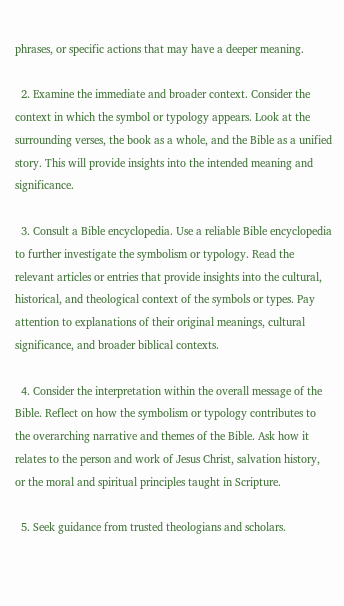phrases, or specific actions that may have a deeper meaning.

  2. Examine the immediate and broader context. Consider the context in which the symbol or typology appears. Look at the surrounding verses, the book as a whole, and the Bible as a unified story. This will provide insights into the intended meaning and significance.

  3. Consult a Bible encyclopedia. Use a reliable Bible encyclopedia to further investigate the symbolism or typology. Read the relevant articles or entries that provide insights into the cultural, historical, and theological context of the symbols or types. Pay attention to explanations of their original meanings, cultural significance, and broader biblical contexts.

  4. Consider the interpretation within the overall message of the Bible. Reflect on how the symbolism or typology contributes to the overarching narrative and themes of the Bible. Ask how it relates to the person and work of Jesus Christ, salvation history, or the moral and spiritual principles taught in Scripture.

  5. Seek guidance from trusted theologians and scholars.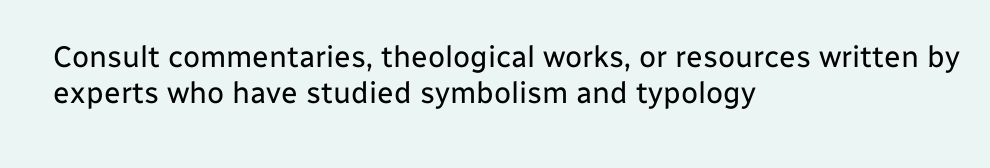Consult commentaries, theological works, or resources written by experts who have studied symbolism and typology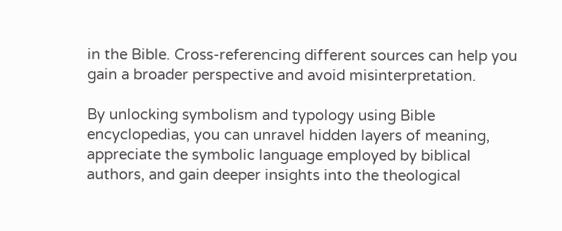in the Bible. Cross-referencing different sources can help you gain a broader perspective and avoid misinterpretation.

By unlocking symbolism and typology using Bible encyclopedias, you can unravel hidden layers of meaning, appreciate the symbolic language employed by biblical authors, and gain deeper insights into the theological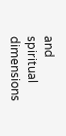and spiritual dimensions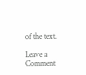of the text.

Leave a Comment